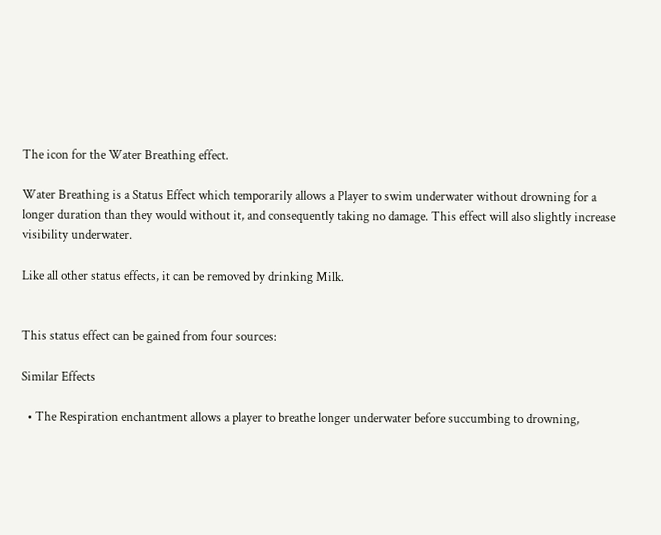The icon for the Water Breathing effect.

Water Breathing is a Status Effect which temporarily allows a Player to swim underwater without drowning for a longer duration than they would without it, and consequently taking no damage. This effect will also slightly increase visibility underwater.

Like all other status effects, it can be removed by drinking Milk.


This status effect can be gained from four sources:

Similar Effects

  • The Respiration enchantment allows a player to breathe longer underwater before succumbing to drowning,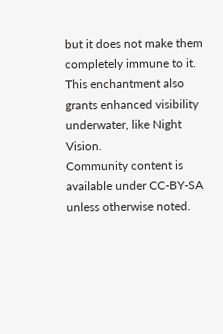but it does not make them completely immune to it. This enchantment also grants enhanced visibility underwater, like Night Vision.
Community content is available under CC-BY-SA unless otherwise noted.